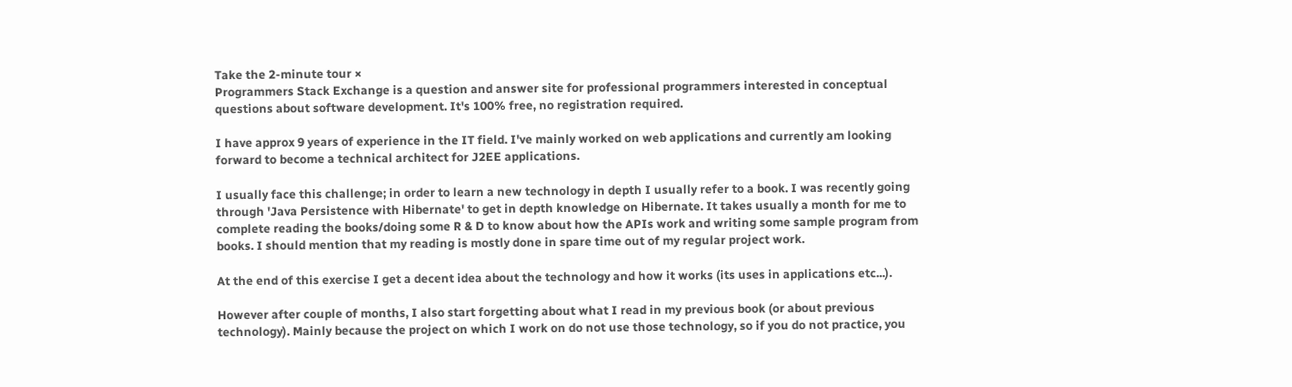Take the 2-minute tour ×
Programmers Stack Exchange is a question and answer site for professional programmers interested in conceptual questions about software development. It's 100% free, no registration required.

I have approx 9 years of experience in the IT field. I've mainly worked on web applications and currently am looking forward to become a technical architect for J2EE applications.

I usually face this challenge; in order to learn a new technology in depth I usually refer to a book. I was recently going through 'Java Persistence with Hibernate' to get in depth knowledge on Hibernate. It takes usually a month for me to complete reading the books/doing some R & D to know about how the APIs work and writing some sample program from books. I should mention that my reading is mostly done in spare time out of my regular project work.

At the end of this exercise I get a decent idea about the technology and how it works (its uses in applications etc...).

However after couple of months, I also start forgetting about what I read in my previous book (or about previous technology). Mainly because the project on which I work on do not use those technology, so if you do not practice, you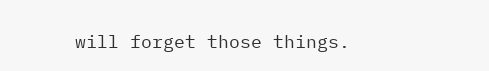will forget those things.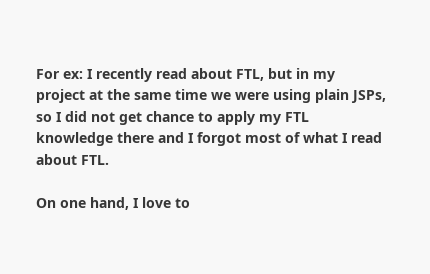For ex: I recently read about FTL, but in my project at the same time we were using plain JSPs, so I did not get chance to apply my FTL knowledge there and I forgot most of what I read about FTL.

On one hand, I love to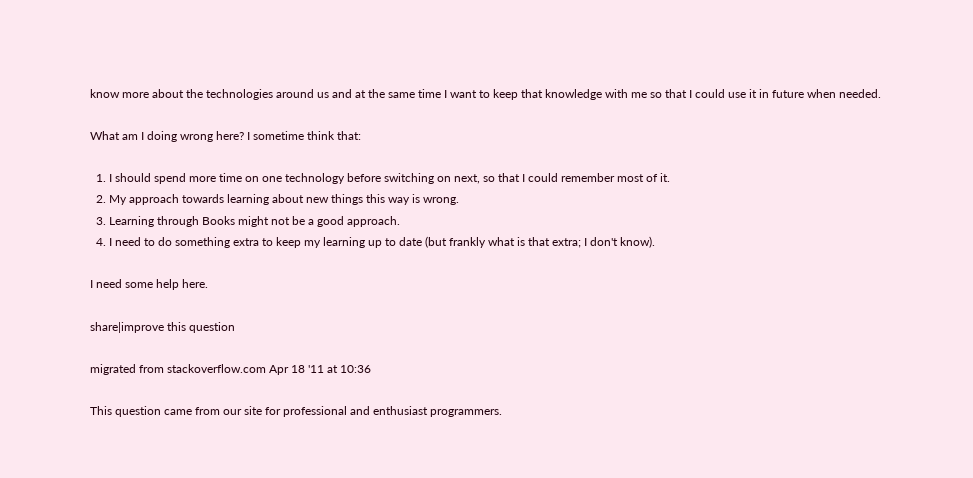know more about the technologies around us and at the same time I want to keep that knowledge with me so that I could use it in future when needed.

What am I doing wrong here? I sometime think that:

  1. I should spend more time on one technology before switching on next, so that I could remember most of it.
  2. My approach towards learning about new things this way is wrong.
  3. Learning through Books might not be a good approach.
  4. I need to do something extra to keep my learning up to date (but frankly what is that extra; I don't know).

I need some help here.

share|improve this question

migrated from stackoverflow.com Apr 18 '11 at 10:36

This question came from our site for professional and enthusiast programmers.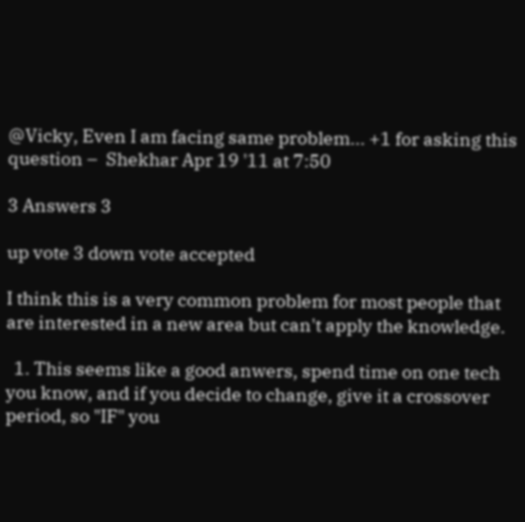@Vicky, Even I am facing same problem... +1 for asking this question –  Shekhar Apr 19 '11 at 7:50

3 Answers 3

up vote 3 down vote accepted

I think this is a very common problem for most people that are interested in a new area but can't apply the knowledge.

  1. This seems like a good anwers, spend time on one tech you know, and if you decide to change, give it a crossover period, so "IF" you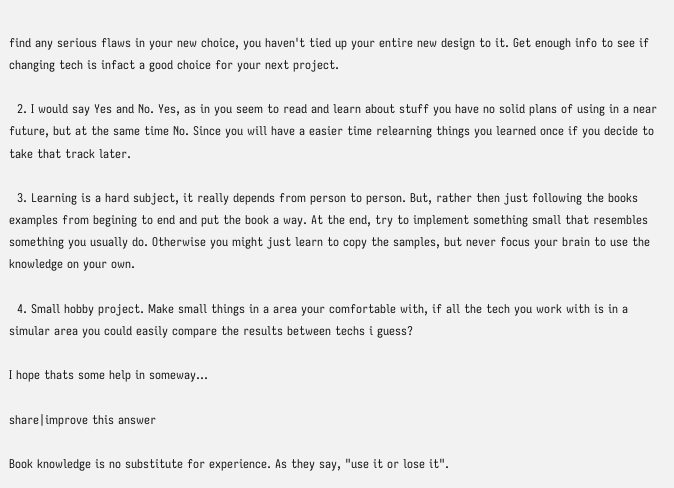find any serious flaws in your new choice, you haven't tied up your entire new design to it. Get enough info to see if changing tech is infact a good choice for your next project.

  2. I would say Yes and No. Yes, as in you seem to read and learn about stuff you have no solid plans of using in a near future, but at the same time No. Since you will have a easier time relearning things you learned once if you decide to take that track later.

  3. Learning is a hard subject, it really depends from person to person. But, rather then just following the books examples from begining to end and put the book a way. At the end, try to implement something small that resembles something you usually do. Otherwise you might just learn to copy the samples, but never focus your brain to use the knowledge on your own.

  4. Small hobby project. Make small things in a area your comfortable with, if all the tech you work with is in a simular area you could easily compare the results between techs i guess?

I hope thats some help in someway...

share|improve this answer

Book knowledge is no substitute for experience. As they say, "use it or lose it".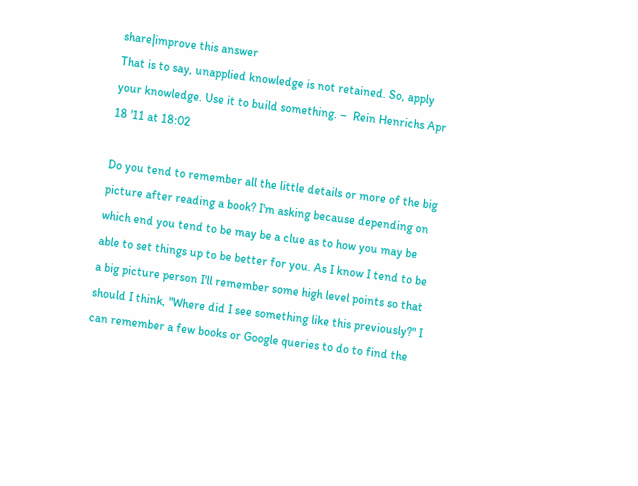share|improve this answer
That is to say, unapplied knowledge is not retained. So, apply your knowledge. Use it to build something. –  Rein Henrichs Apr 18 '11 at 18:02

Do you tend to remember all the little details or more of the big picture after reading a book? I'm asking because depending on which end you tend to be may be a clue as to how you may be able to set things up to be better for you. As I know I tend to be a big picture person I'll remember some high level points so that should I think, "Where did I see something like this previously?" I can remember a few books or Google queries to do to find the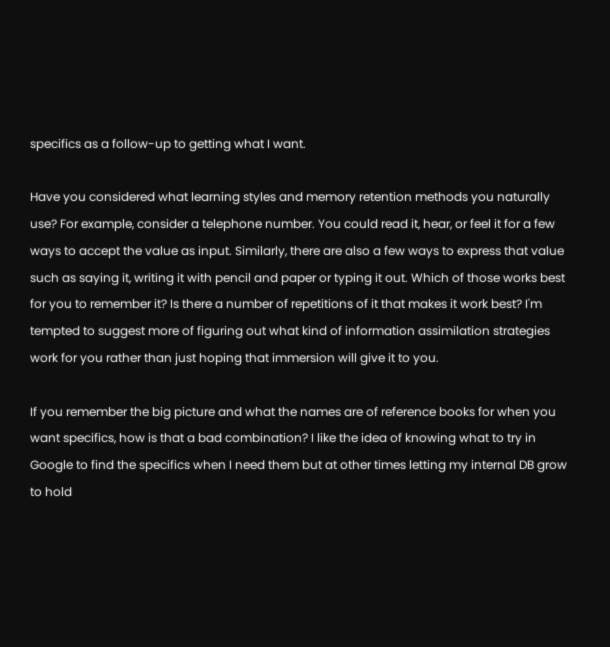specifics as a follow-up to getting what I want.

Have you considered what learning styles and memory retention methods you naturally use? For example, consider a telephone number. You could read it, hear, or feel it for a few ways to accept the value as input. Similarly, there are also a few ways to express that value such as saying it, writing it with pencil and paper or typing it out. Which of those works best for you to remember it? Is there a number of repetitions of it that makes it work best? I'm tempted to suggest more of figuring out what kind of information assimilation strategies work for you rather than just hoping that immersion will give it to you.

If you remember the big picture and what the names are of reference books for when you want specifics, how is that a bad combination? I like the idea of knowing what to try in Google to find the specifics when I need them but at other times letting my internal DB grow to hold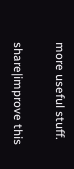more useful stuff.

share|improve this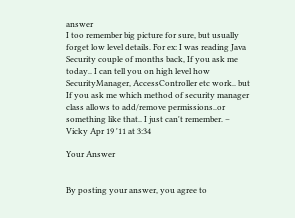answer
I too remember big picture for sure, but usually forget low level details. For ex: I was reading Java Security couple of months back, If you ask me today.. I can tell you on high level how SecurityManager, AccessController etc work.. but If you ask me which method of security manager class allows to add/remove permissions..or something like that.. I just can't remember. –  Vicky Apr 19 '11 at 3:34

Your Answer


By posting your answer, you agree to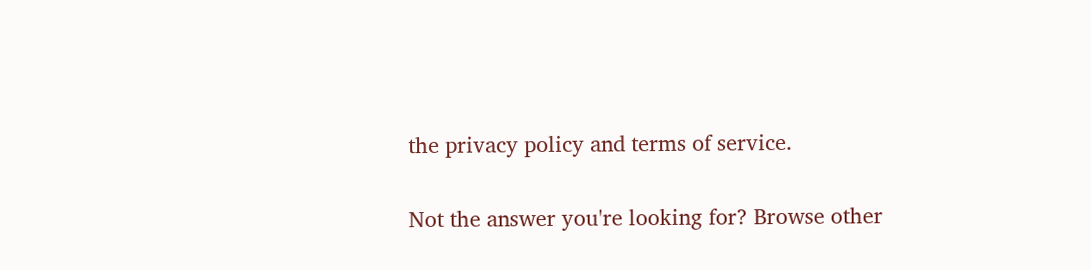the privacy policy and terms of service.

Not the answer you're looking for? Browse other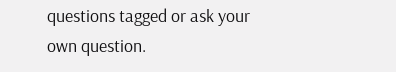questions tagged or ask your own question.